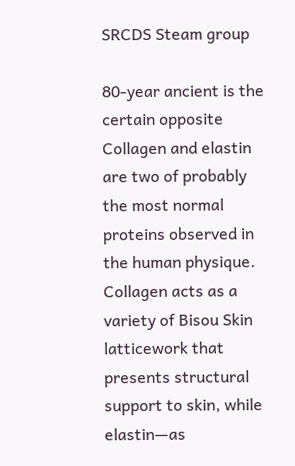SRCDS Steam group

80-year ancient is the certain opposite
Collagen and elastin are two of probably the most normal proteins observed in the human physique. Collagen acts as a variety of Bisou Skin latticework that presents structural support to skin, while elastin—as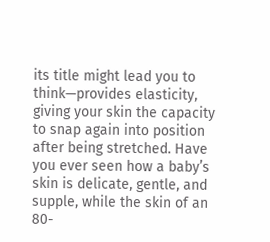its title might lead you to think—provides elasticity, giving your skin the capacity to snap again into position after being stretched. Have you ever seen how a baby’s skin is delicate, gentle, and supple, while the skin of an 80-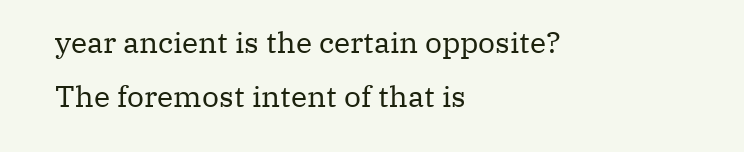year ancient is the certain opposite? The foremost intent of that is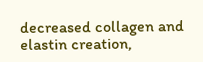decreased collagen and elastin creation,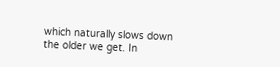which naturally slows down the older we get. In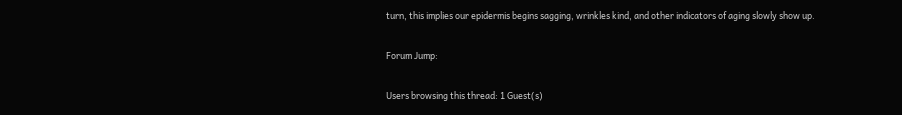turn, this implies our epidermis begins sagging, wrinkles kind, and other indicators of aging slowly show up.

Forum Jump:

Users browsing this thread: 1 Guest(s)